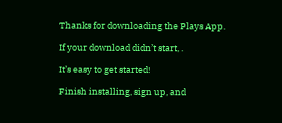Thanks for downloading the Plays App.

If your download didn’t start, .

It’s easy to get started!

Finish installing, sign up, and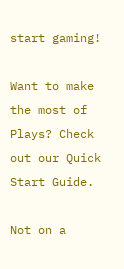start gaming!

Want to make the most of Plays? Check out our Quick Start Guide.

Not on a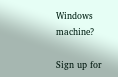Windows machine?

Sign up for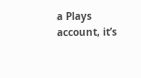a Plays account, it’s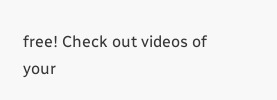free! Check out videos of your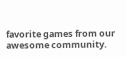favorite games from our awesome community.